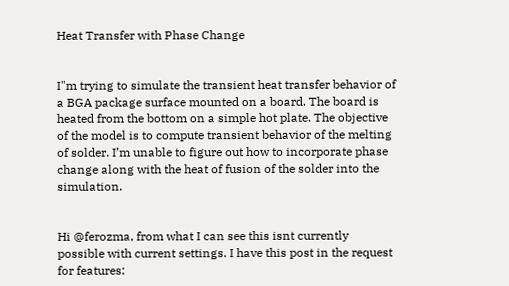Heat Transfer with Phase Change


I"m trying to simulate the transient heat transfer behavior of a BGA package surface mounted on a board. The board is heated from the bottom on a simple hot plate. The objective of the model is to compute transient behavior of the melting of solder. I’m unable to figure out how to incorporate phase change along with the heat of fusion of the solder into the simulation.


Hi @ferozma, from what I can see this isnt currently possible with current settings. I have this post in the request for features: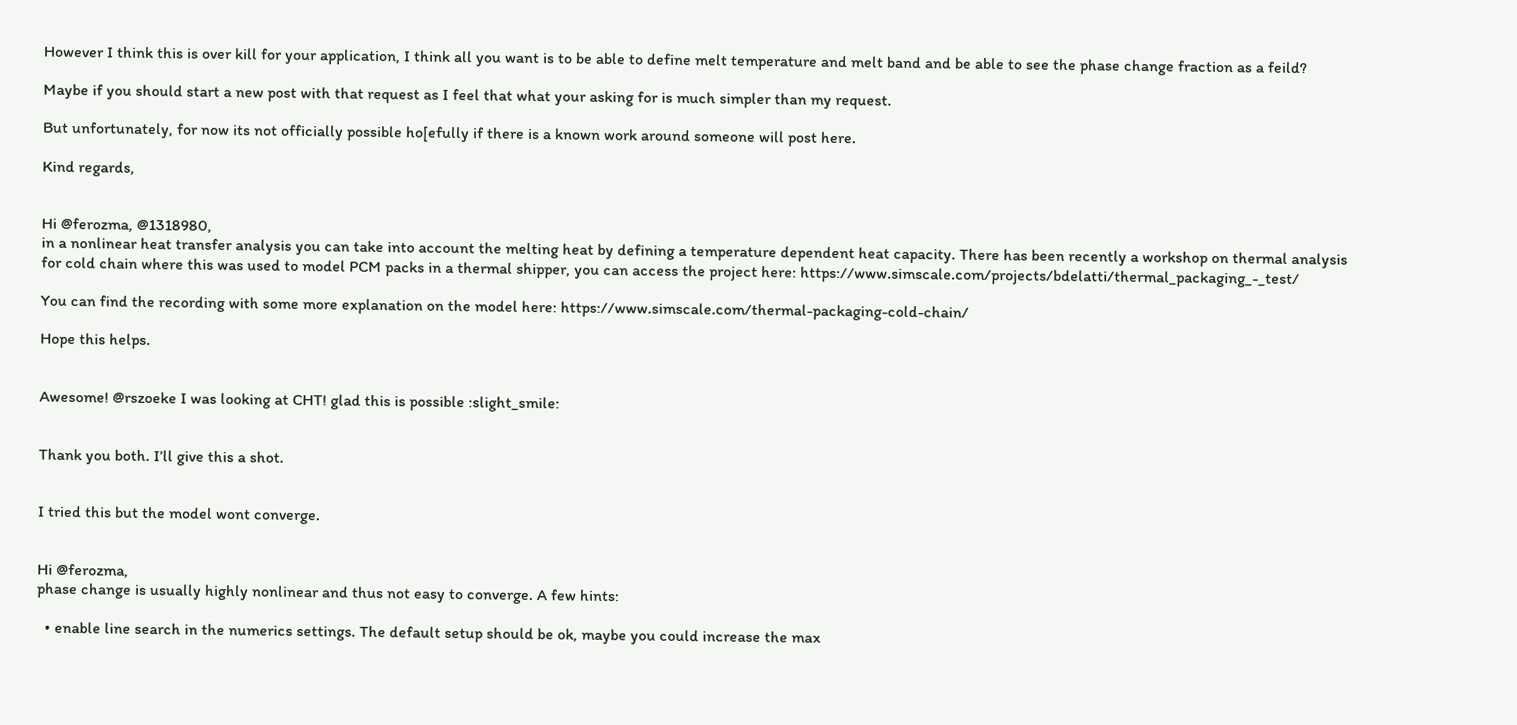However I think this is over kill for your application, I think all you want is to be able to define melt temperature and melt band and be able to see the phase change fraction as a feild?

Maybe if you should start a new post with that request as I feel that what your asking for is much simpler than my request.

But unfortunately, for now its not officially possible ho[efully if there is a known work around someone will post here.

Kind regards,


Hi @ferozma, @1318980,
in a nonlinear heat transfer analysis you can take into account the melting heat by defining a temperature dependent heat capacity. There has been recently a workshop on thermal analysis for cold chain where this was used to model PCM packs in a thermal shipper, you can access the project here: https://www.simscale.com/projects/bdelatti/thermal_packaging_-_test/

You can find the recording with some more explanation on the model here: https://www.simscale.com/thermal-packaging-cold-chain/

Hope this helps.


Awesome! @rszoeke I was looking at CHT! glad this is possible :slight_smile:


Thank you both. I’ll give this a shot.


I tried this but the model wont converge.


Hi @ferozma,
phase change is usually highly nonlinear and thus not easy to converge. A few hints:

  • enable line search in the numerics settings. The default setup should be ok, maybe you could increase the max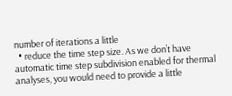number of iterations a little
  • reduce the time step size. As we don’t have automatic time step subdivision enabled for thermal analyses, you would need to provide a little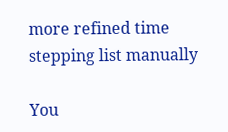more refined time stepping list manually

You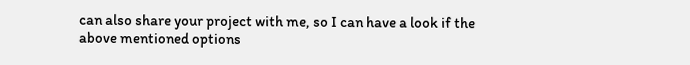can also share your project with me, so I can have a look if the above mentioned options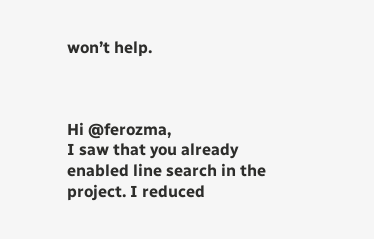won’t help.



Hi @ferozma,
I saw that you already enabled line search in the project. I reduced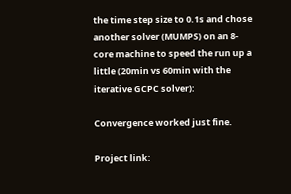the time step size to 0.1s and chose another solver (MUMPS) on an 8-core machine to speed the run up a little (20min vs 60min with the iterative GCPC solver):

Convergence worked just fine.

Project link: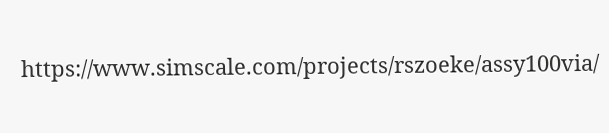https://www.simscale.com/projects/rszoeke/assy100via/